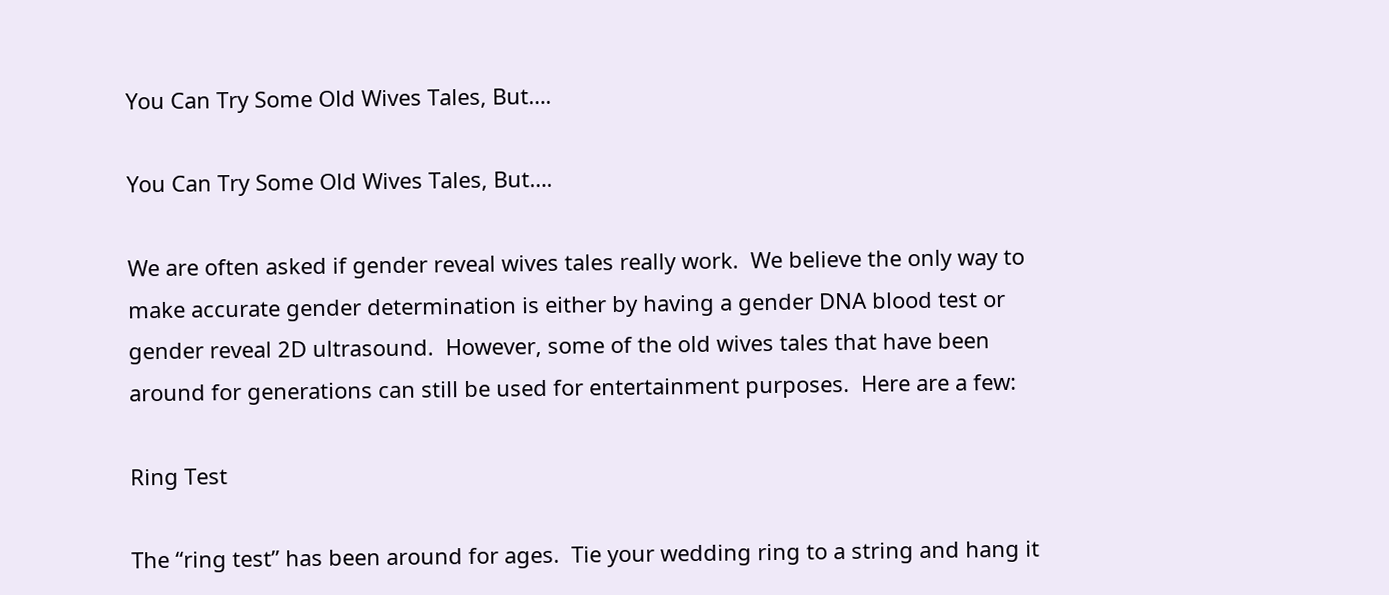You Can Try Some Old Wives Tales, But….

You Can Try Some Old Wives Tales, But….

We are often asked if gender reveal wives tales really work.  We believe the only way to make accurate gender determination is either by having a gender DNA blood test or gender reveal 2D ultrasound.  However, some of the old wives tales that have been around for generations can still be used for entertainment purposes.  Here are a few:

Ring Test

The “ring test” has been around for ages.  Tie your wedding ring to a string and hang it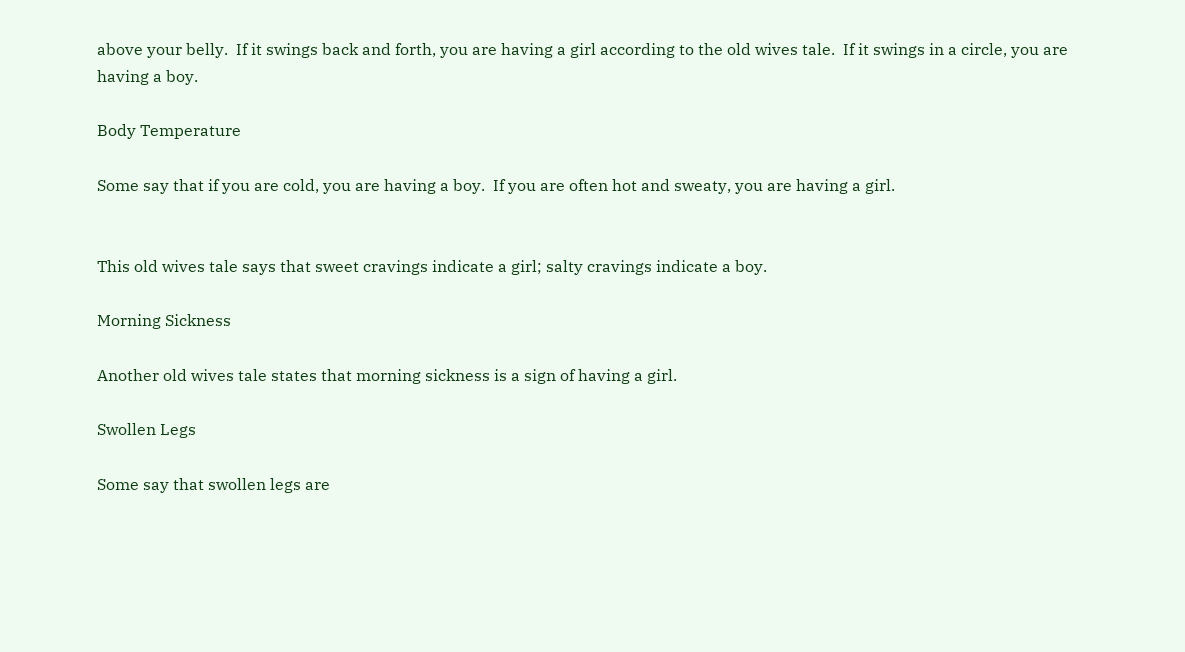above your belly.  If it swings back and forth, you are having a girl according to the old wives tale.  If it swings in a circle, you are having a boy.

Body Temperature

Some say that if you are cold, you are having a boy.  If you are often hot and sweaty, you are having a girl.


This old wives tale says that sweet cravings indicate a girl; salty cravings indicate a boy.

Morning Sickness

Another old wives tale states that morning sickness is a sign of having a girl.

Swollen Legs

Some say that swollen legs are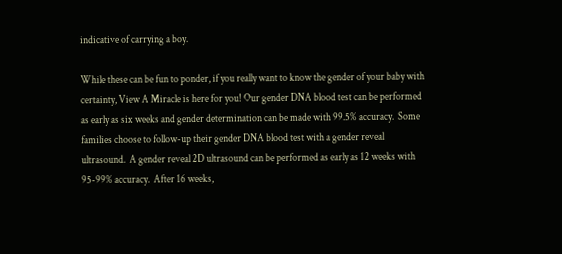indicative of carrying a boy.

While these can be fun to ponder, if you really want to know the gender of your baby with certainty, View A Miracle is here for you! Our gender DNA blood test can be performed as early as six weeks and gender determination can be made with 99.5% accuracy.  Some families choose to follow-up their gender DNA blood test with a gender reveal ultrasound.  A gender reveal 2D ultrasound can be performed as early as 12 weeks with 95-99% accuracy.  After 16 weeks,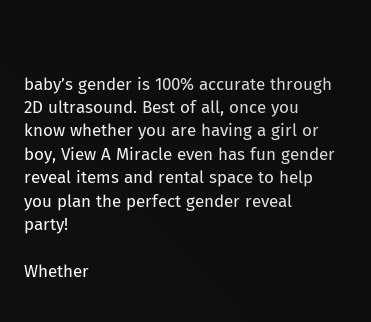baby’s gender is 100% accurate through 2D ultrasound. Best of all, once you know whether you are having a girl or boy, View A Miracle even has fun gender reveal items and rental space to help you plan the perfect gender reveal party!

Whether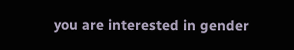you are interested in gender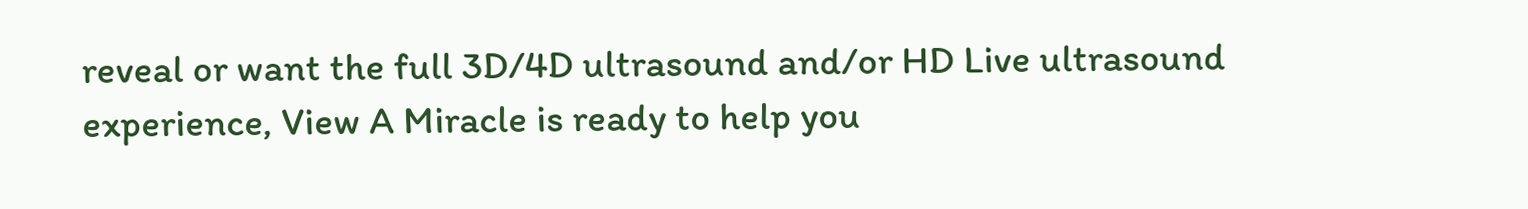reveal or want the full 3D/4D ultrasound and/or HD Live ultrasound experience, View A Miracle is ready to help you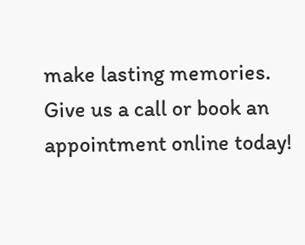make lasting memories. Give us a call or book an appointment online today!